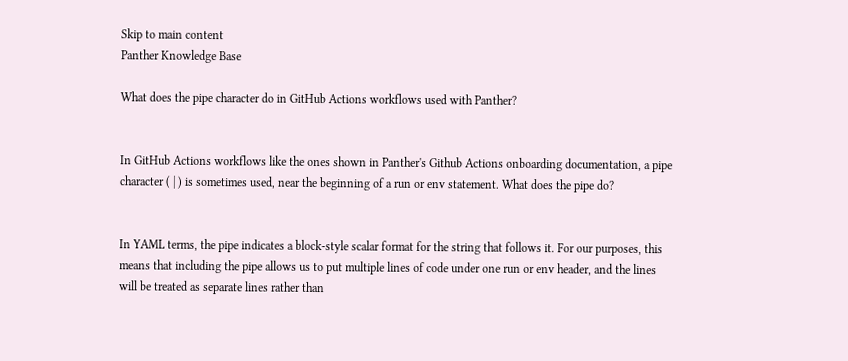Skip to main content
Panther Knowledge Base

What does the pipe character do in GitHub Actions workflows used with Panther?


In GitHub Actions workflows like the ones shown in Panther's Github Actions onboarding documentation, a pipe character ( | ) is sometimes used, near the beginning of a run or env statement. What does the pipe do?


In YAML terms, the pipe indicates a block-style scalar format for the string that follows it. For our purposes, this means that including the pipe allows us to put multiple lines of code under one run or env header, and the lines will be treated as separate lines rather than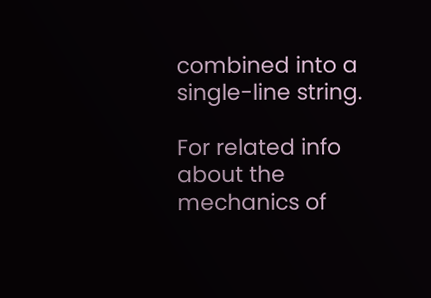combined into a single-line string.

For related info about the mechanics of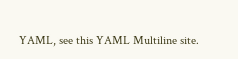YAML, see this YAML Multiline site.